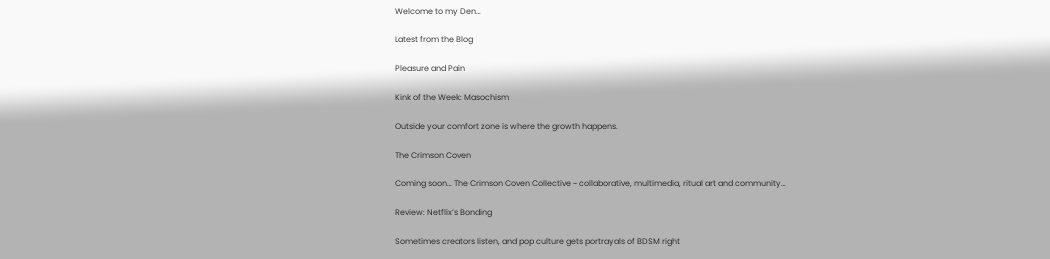Welcome to my Den…

Latest from the Blog

Pleasure and Pain

Kink of the Week: Masochism

Outside your comfort zone is where the growth happens.

The Crimson Coven

Coming soon… The Crimson Coven Collective ~ collaborative, multimedia, ritual art and community…

Review: Netflix’s Bonding

Sometimes creators listen, and pop culture gets portrayals of BDSM right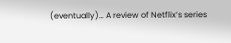(eventually)… A review of Netflix’s series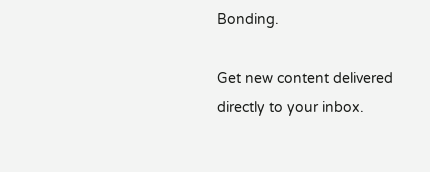Bonding.

Get new content delivered directly to your inbox.